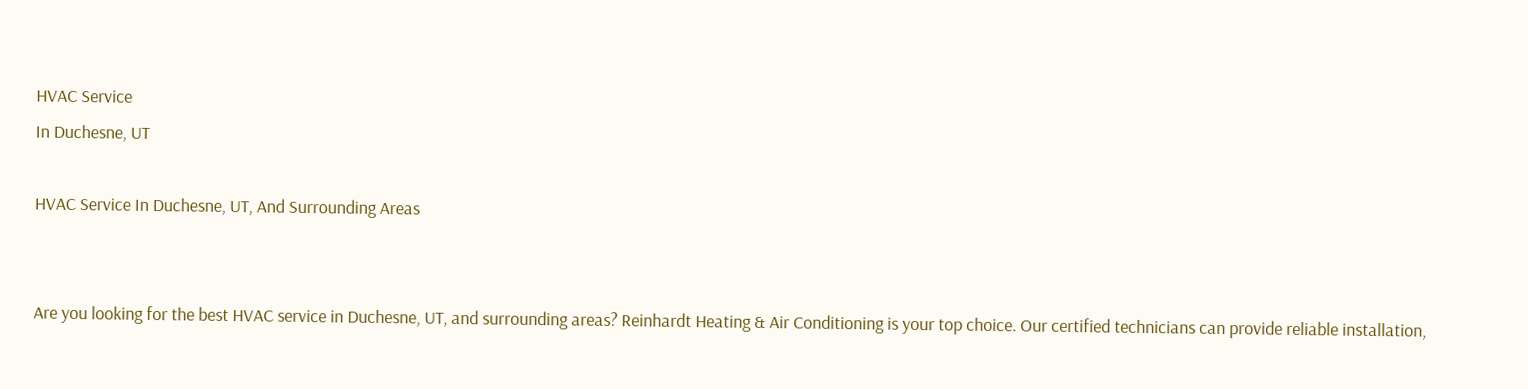HVAC Service
In Duchesne, UT

HVAC Service In Duchesne, UT, And Surrounding Areas


Are you looking for the best HVAC service in Duchesne, UT, and surrounding areas? Reinhardt Heating & Air Conditioning is your top choice. Our certified technicians can provide reliable installation,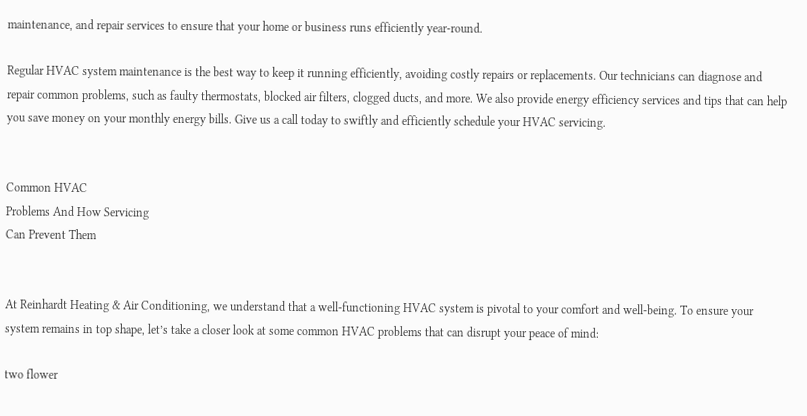maintenance, and repair services to ensure that your home or business runs efficiently year-round.

Regular HVAC system maintenance is the best way to keep it running efficiently, avoiding costly repairs or replacements. Our technicians can diagnose and repair common problems, such as faulty thermostats, blocked air filters, clogged ducts, and more. We also provide energy efficiency services and tips that can help you save money on your monthly energy bills. Give us a call today to swiftly and efficiently schedule your HVAC servicing.


Common HVAC
Problems And How Servicing
Can Prevent Them


At Reinhardt Heating & Air Conditioning, we understand that a well-functioning HVAC system is pivotal to your comfort and well-being. To ensure your system remains in top shape, let’s take a closer look at some common HVAC problems that can disrupt your peace of mind:

two flower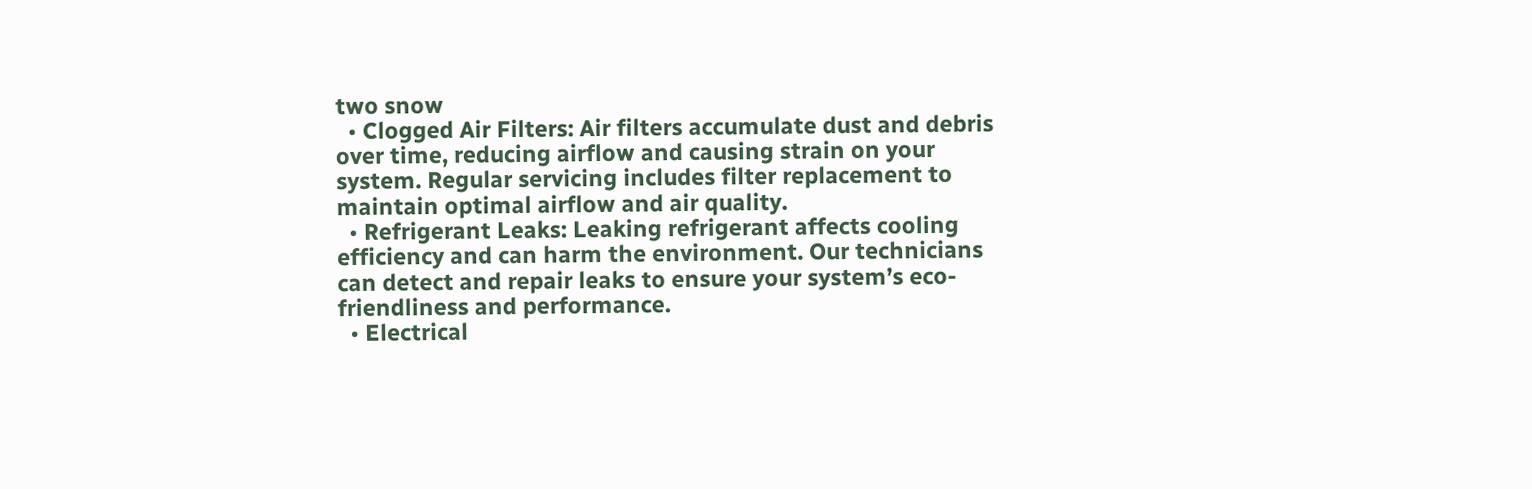two snow
  • Clogged Air Filters: Air filters accumulate dust and debris over time, reducing airflow and causing strain on your system. Regular servicing includes filter replacement to maintain optimal airflow and air quality.
  • Refrigerant Leaks: Leaking refrigerant affects cooling efficiency and can harm the environment. Our technicians can detect and repair leaks to ensure your system’s eco-friendliness and performance.
  • Electrical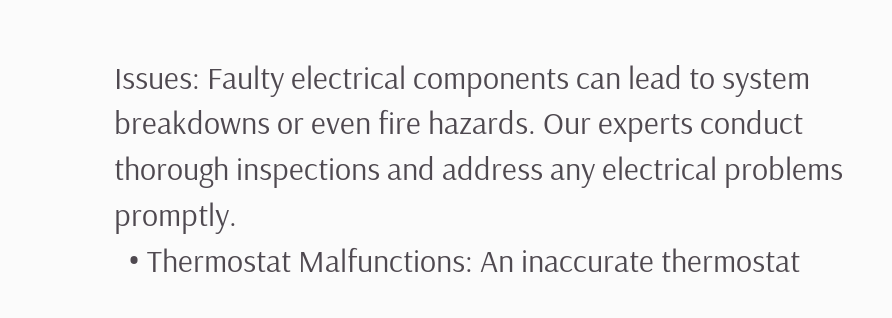Issues: Faulty electrical components can lead to system breakdowns or even fire hazards. Our experts conduct thorough inspections and address any electrical problems promptly.
  • Thermostat Malfunctions: An inaccurate thermostat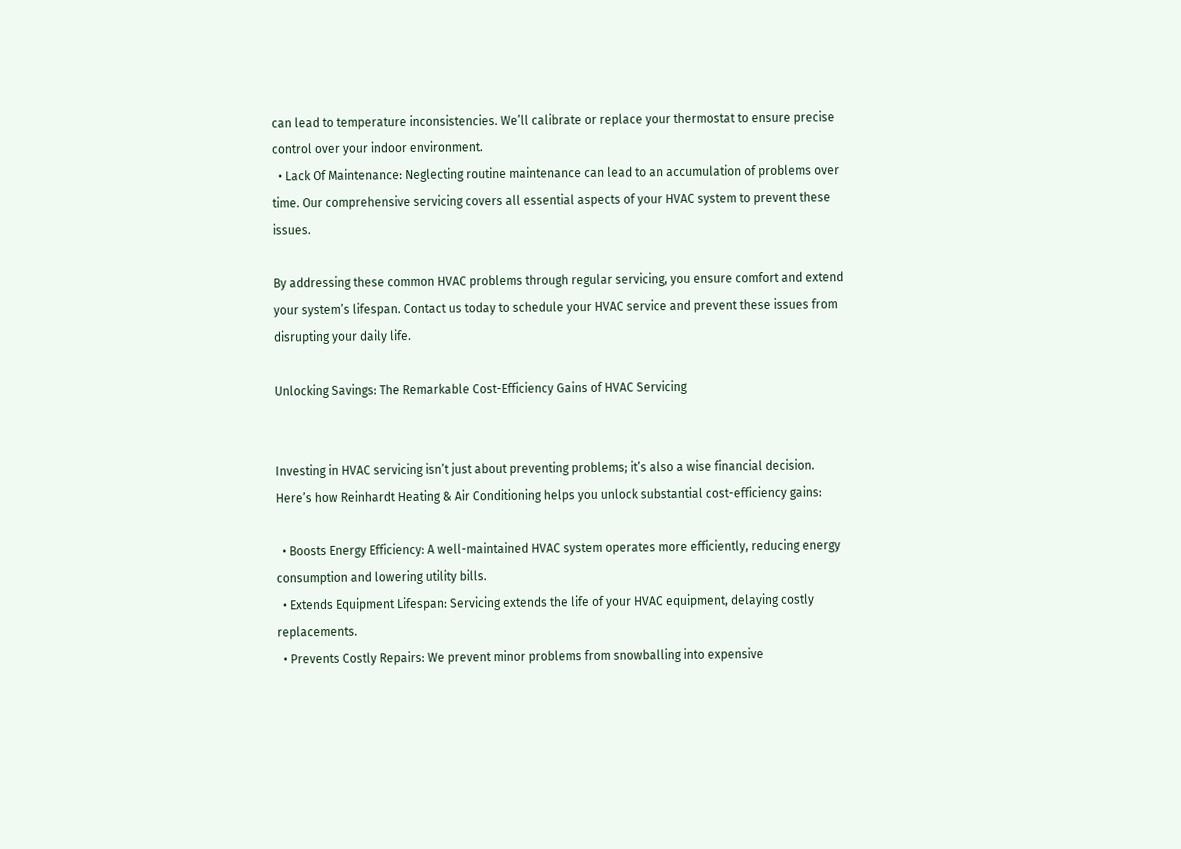can lead to temperature inconsistencies. We’ll calibrate or replace your thermostat to ensure precise control over your indoor environment.
  • Lack Of Maintenance: Neglecting routine maintenance can lead to an accumulation of problems over time. Our comprehensive servicing covers all essential aspects of your HVAC system to prevent these issues.

By addressing these common HVAC problems through regular servicing, you ensure comfort and extend your system’s lifespan. Contact us today to schedule your HVAC service and prevent these issues from disrupting your daily life.

Unlocking Savings: The Remarkable Cost-Efficiency Gains of HVAC Servicing


Investing in HVAC servicing isn’t just about preventing problems; it’s also a wise financial decision. Here’s how Reinhardt Heating & Air Conditioning helps you unlock substantial cost-efficiency gains:

  • Boosts Energy Efficiency: A well-maintained HVAC system operates more efficiently, reducing energy consumption and lowering utility bills.
  • Extends Equipment Lifespan: Servicing extends the life of your HVAC equipment, delaying costly replacements.
  • Prevents Costly Repairs: We prevent minor problems from snowballing into expensive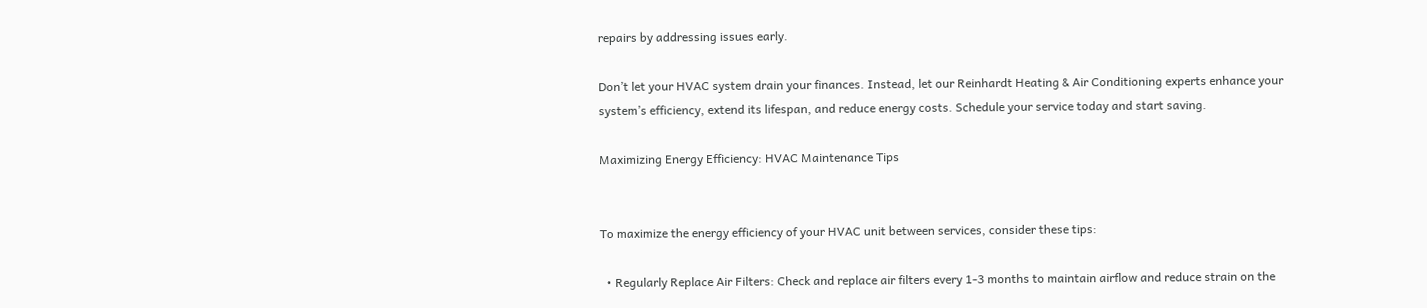repairs by addressing issues early.

Don’t let your HVAC system drain your finances. Instead, let our Reinhardt Heating & Air Conditioning experts enhance your system’s efficiency, extend its lifespan, and reduce energy costs. Schedule your service today and start saving.

Maximizing Energy Efficiency: HVAC Maintenance Tips


To maximize the energy efficiency of your HVAC unit between services, consider these tips:

  • Regularly Replace Air Filters: Check and replace air filters every 1-3 months to maintain airflow and reduce strain on the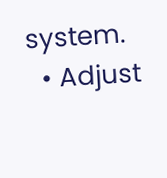system.
  • Adjust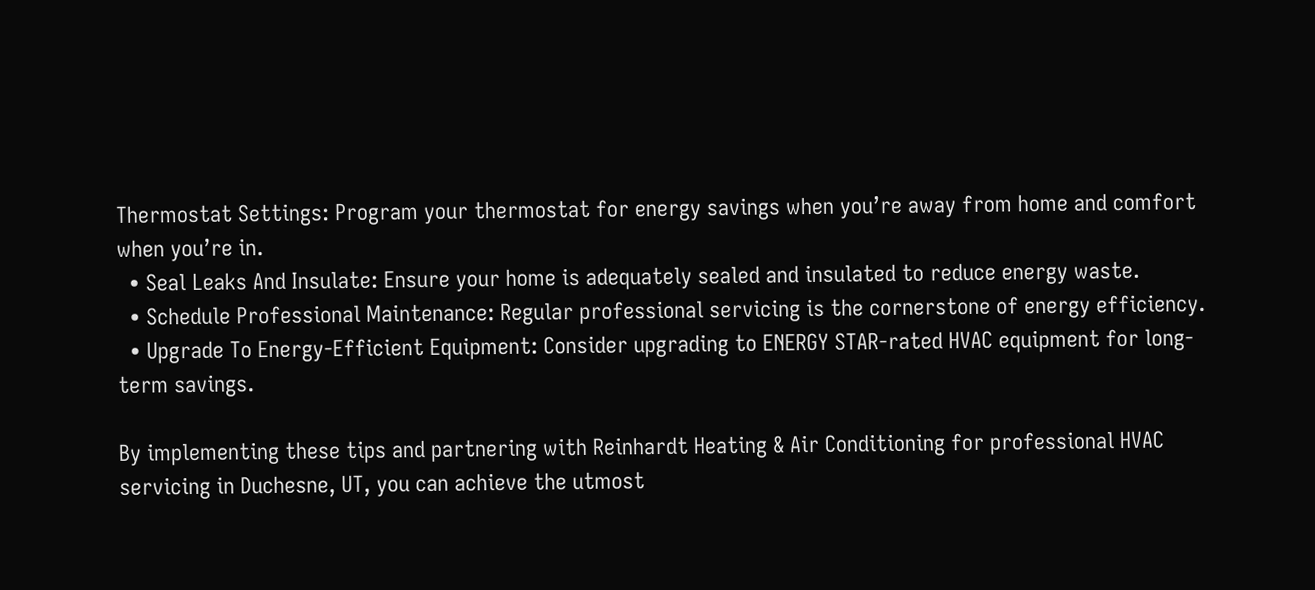Thermostat Settings: Program your thermostat for energy savings when you’re away from home and comfort when you’re in.
  • Seal Leaks And Insulate: Ensure your home is adequately sealed and insulated to reduce energy waste.
  • Schedule Professional Maintenance: Regular professional servicing is the cornerstone of energy efficiency.
  • Upgrade To Energy-Efficient Equipment: Consider upgrading to ENERGY STAR-rated HVAC equipment for long-term savings.

By implementing these tips and partnering with Reinhardt Heating & Air Conditioning for professional HVAC servicing in Duchesne, UT, you can achieve the utmost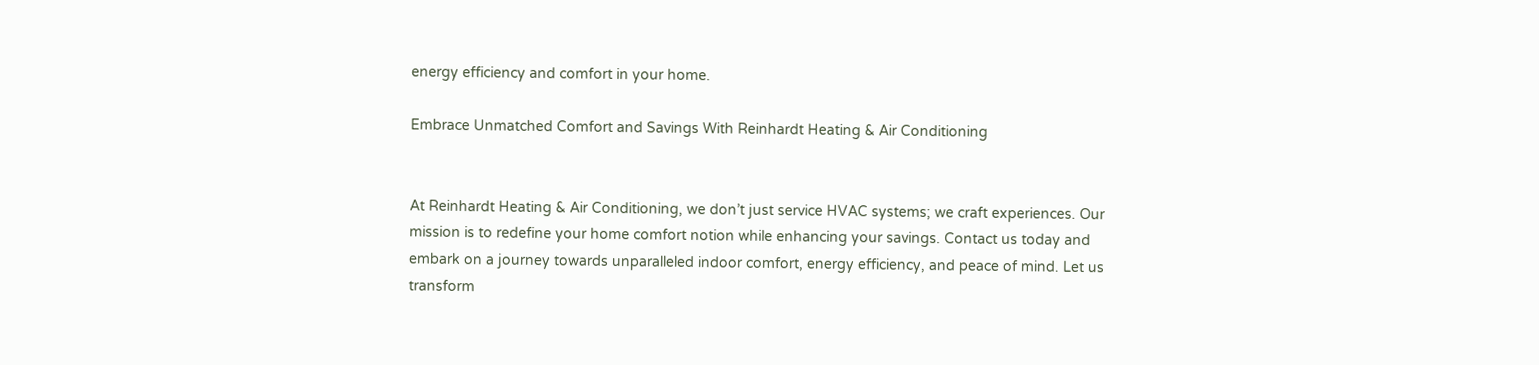energy efficiency and comfort in your home.

Embrace Unmatched Comfort and Savings With Reinhardt Heating & Air Conditioning


At Reinhardt Heating & Air Conditioning, we don’t just service HVAC systems; we craft experiences. Our mission is to redefine your home comfort notion while enhancing your savings. Contact us today and embark on a journey towards unparalleled indoor comfort, energy efficiency, and peace of mind. Let us transform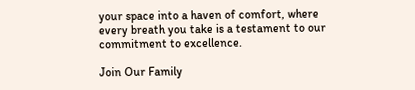your space into a haven of comfort, where every breath you take is a testament to our commitment to excellence.

Join Our Family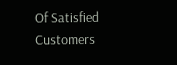Of Satisfied Customers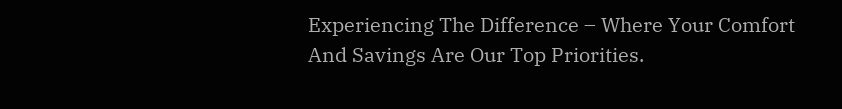Experiencing The Difference – Where Your Comfort And Savings Are Our Top Priorities.